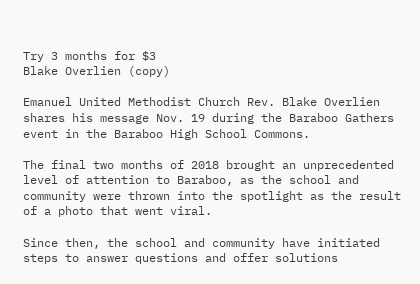Try 3 months for $3
Blake Overlien (copy)

Emanuel United Methodist Church Rev. Blake Overlien shares his message Nov. 19 during the Baraboo Gathers event in the Baraboo High School Commons.

The final two months of 2018 brought an unprecedented level of attention to Baraboo, as the school and community were thrown into the spotlight as the result of a photo that went viral.

Since then, the school and community have initiated steps to answer questions and offer solutions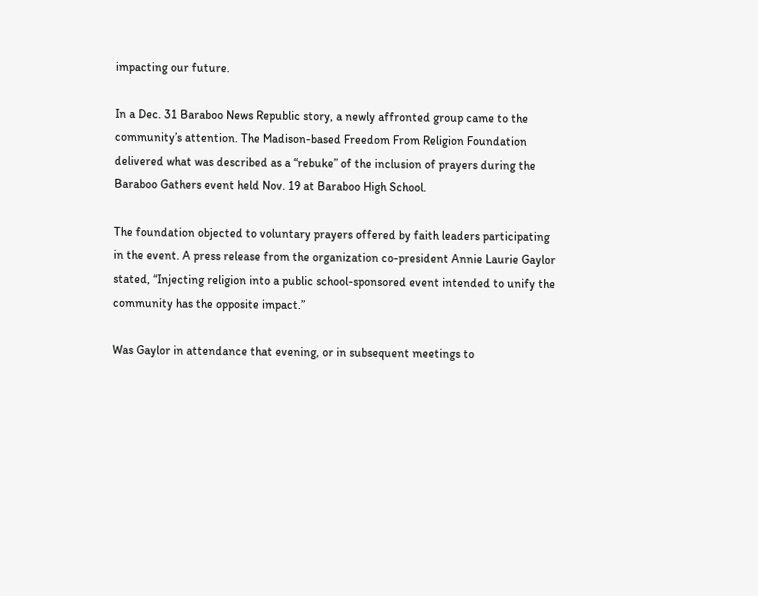impacting our future.

In a Dec. 31 Baraboo News Republic story, a newly affronted group came to the community’s attention. The Madison-based Freedom From Religion Foundation delivered what was described as a “rebuke” of the inclusion of prayers during the Baraboo Gathers event held Nov. 19 at Baraboo High School.

The foundation objected to voluntary prayers offered by faith leaders participating in the event. A press release from the organization co-president Annie Laurie Gaylor stated, “Injecting religion into a public school-sponsored event intended to unify the community has the opposite impact.”

Was Gaylor in attendance that evening, or in subsequent meetings to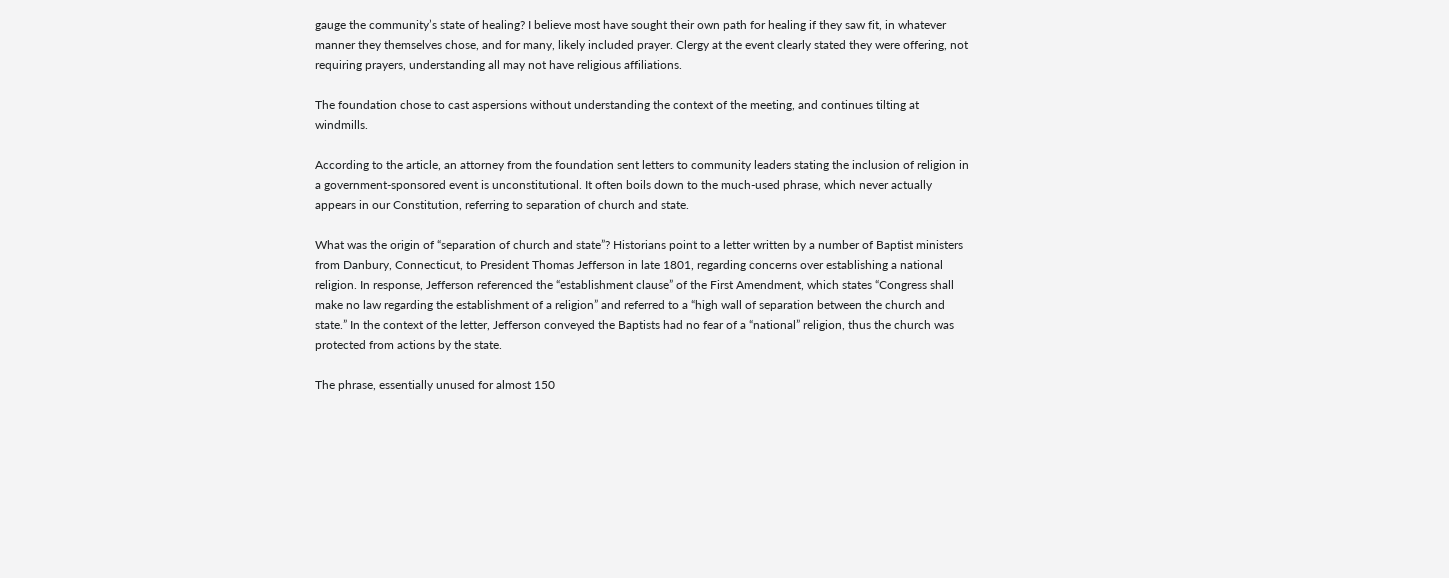gauge the community’s state of healing? I believe most have sought their own path for healing if they saw fit, in whatever manner they themselves chose, and for many, likely included prayer. Clergy at the event clearly stated they were offering, not requiring prayers, understanding all may not have religious affiliations.

The foundation chose to cast aspersions without understanding the context of the meeting, and continues tilting at windmills.

According to the article, an attorney from the foundation sent letters to community leaders stating the inclusion of religion in a government-sponsored event is unconstitutional. It often boils down to the much-used phrase, which never actually appears in our Constitution, referring to separation of church and state.

What was the origin of “separation of church and state”? Historians point to a letter written by a number of Baptist ministers from Danbury, Connecticut, to President Thomas Jefferson in late 1801, regarding concerns over establishing a national religion. In response, Jefferson referenced the “establishment clause” of the First Amendment, which states “Congress shall make no law regarding the establishment of a religion” and referred to a “high wall of separation between the church and state.” In the context of the letter, Jefferson conveyed the Baptists had no fear of a “national” religion, thus the church was protected from actions by the state.

The phrase, essentially unused for almost 150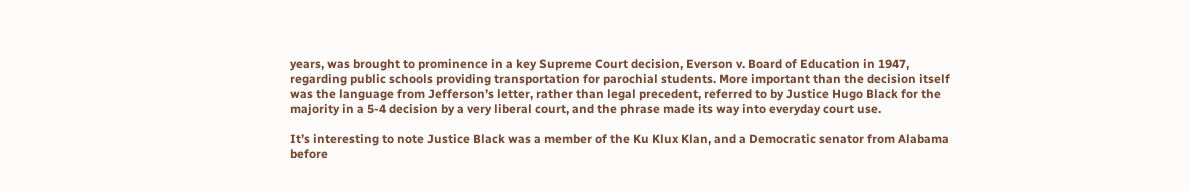years, was brought to prominence in a key Supreme Court decision, Everson v. Board of Education in 1947, regarding public schools providing transportation for parochial students. More important than the decision itself was the language from Jefferson’s letter, rather than legal precedent, referred to by Justice Hugo Black for the majority in a 5-4 decision by a very liberal court, and the phrase made its way into everyday court use.

It’s interesting to note Justice Black was a member of the Ku Klux Klan, and a Democratic senator from Alabama before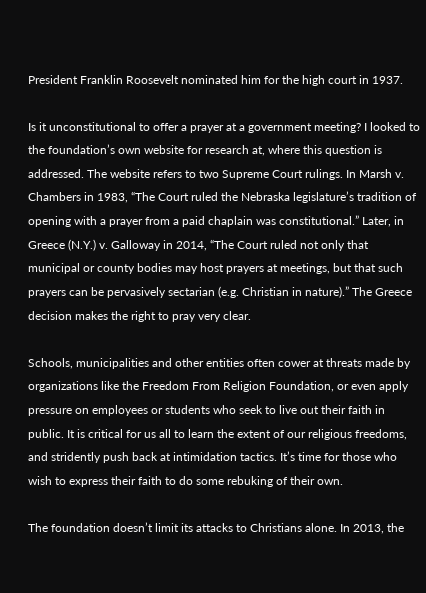President Franklin Roosevelt nominated him for the high court in 1937.

Is it unconstitutional to offer a prayer at a government meeting? I looked to the foundation’s own website for research at, where this question is addressed. The website refers to two Supreme Court rulings. In Marsh v. Chambers in 1983, “The Court ruled the Nebraska legislature’s tradition of opening with a prayer from a paid chaplain was constitutional.” Later, in Greece (N.Y.) v. Galloway in 2014, “The Court ruled not only that municipal or county bodies may host prayers at meetings, but that such prayers can be pervasively sectarian (e.g. Christian in nature).” The Greece decision makes the right to pray very clear.

Schools, municipalities and other entities often cower at threats made by organizations like the Freedom From Religion Foundation, or even apply pressure on employees or students who seek to live out their faith in public. It is critical for us all to learn the extent of our religious freedoms, and stridently push back at intimidation tactics. It’s time for those who wish to express their faith to do some rebuking of their own.

The foundation doesn’t limit its attacks to Christians alone. In 2013, the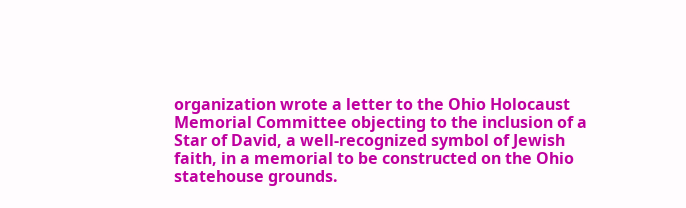organization wrote a letter to the Ohio Holocaust Memorial Committee objecting to the inclusion of a Star of David, a well-recognized symbol of Jewish faith, in a memorial to be constructed on the Ohio statehouse grounds.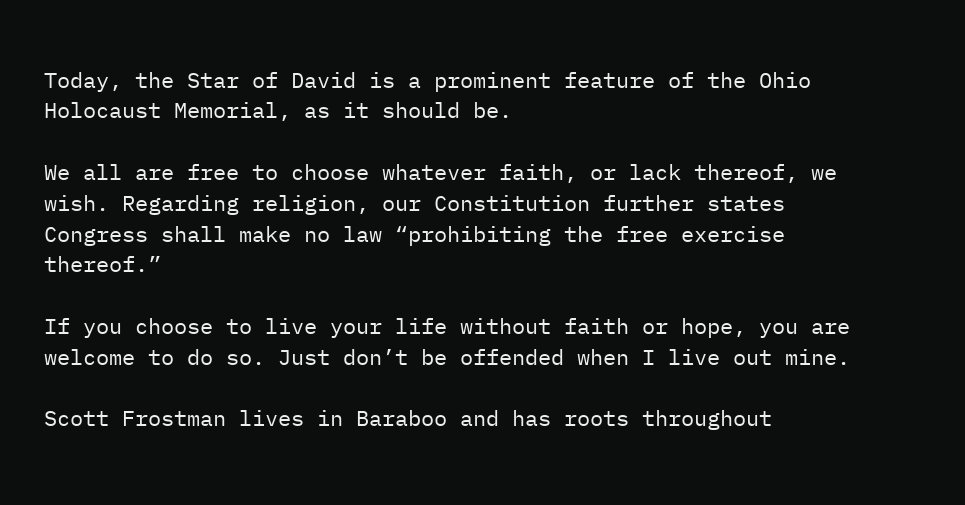Today, the Star of David is a prominent feature of the Ohio Holocaust Memorial, as it should be.

We all are free to choose whatever faith, or lack thereof, we wish. Regarding religion, our Constitution further states Congress shall make no law “prohibiting the free exercise thereof.”

If you choose to live your life without faith or hope, you are welcome to do so. Just don’t be offended when I live out mine.

Scott Frostman lives in Baraboo and has roots throughout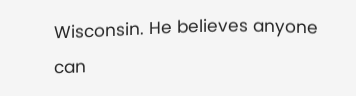Wisconsin. He believes anyone can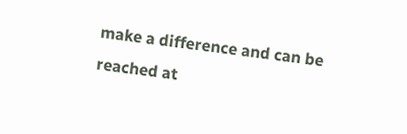make a difference and can be reached at